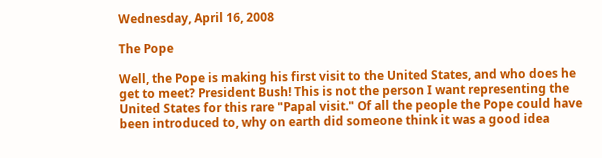Wednesday, April 16, 2008

The Pope

Well, the Pope is making his first visit to the United States, and who does he get to meet? President Bush! This is not the person I want representing the United States for this rare "Papal visit." Of all the people the Pope could have been introduced to, why on earth did someone think it was a good idea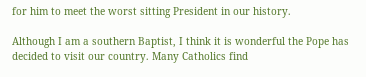for him to meet the worst sitting President in our history.

Although I am a southern Baptist, I think it is wonderful the Pope has decided to visit our country. Many Catholics find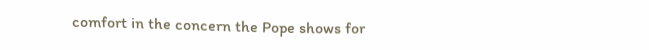comfort in the concern the Pope shows for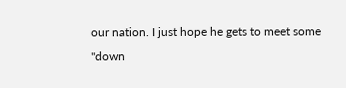our nation. I just hope he gets to meet some "down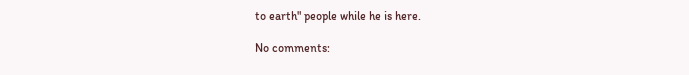to earth" people while he is here.

No comments: